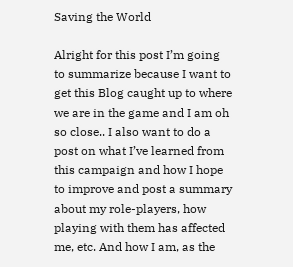Saving the World

Alright for this post I’m going to summarize because I want to get this Blog caught up to where we are in the game and I am oh so close.. I also want to do a post on what I’ve learned from this campaign and how I hope to improve and post a summary about my role-players, how playing with them has affected me, etc. And how I am, as the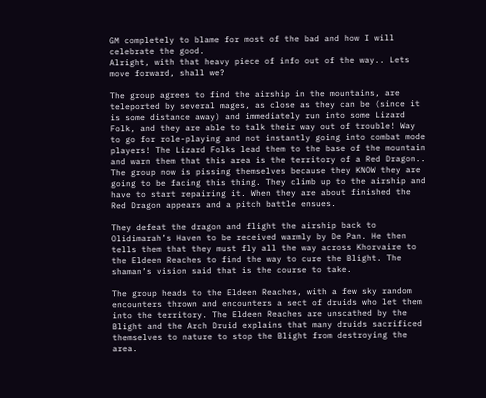GM completely to blame for most of the bad and how I will celebrate the good.
Alright, with that heavy piece of info out of the way.. Lets move forward, shall we?

The group agrees to find the airship in the mountains, are teleported by several mages, as close as they can be (since it is some distance away) and immediately run into some Lizard Folk, and they are able to talk their way out of trouble! Way to go for role-playing and not instantly going into combat mode players! The Lizard Folks lead them to the base of the mountain and warn them that this area is the territory of a Red Dragon.. The group now is pissing themselves because they KNOW they are going to be facing this thing. They climb up to the airship and have to start repairing it. When they are about finished the Red Dragon appears and a pitch battle ensues.

They defeat the dragon and flight the airship back to Olidimarah’s Haven to be received warmly by De Pan. He then tells them that they must fly all the way across Khorvaire to the Eldeen Reaches to find the way to cure the Blight. The shaman’s vision said that is the course to take.

The group heads to the Eldeen Reaches, with a few sky random encounters thrown and encounters a sect of druids who let them into the territory. The Eldeen Reaches are unscathed by the Blight and the Arch Druid explains that many druids sacrificed themselves to nature to stop the Blight from destroying the area.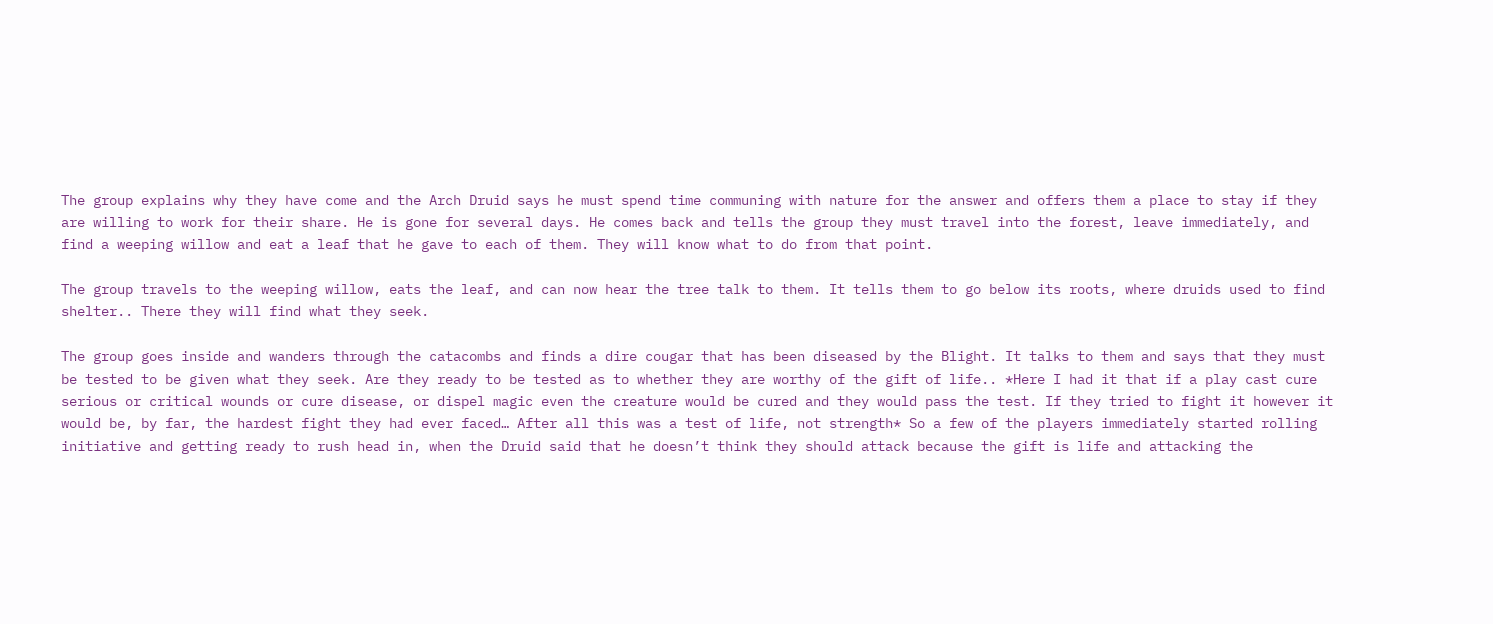The group explains why they have come and the Arch Druid says he must spend time communing with nature for the answer and offers them a place to stay if they are willing to work for their share. He is gone for several days. He comes back and tells the group they must travel into the forest, leave immediately, and find a weeping willow and eat a leaf that he gave to each of them. They will know what to do from that point.

The group travels to the weeping willow, eats the leaf, and can now hear the tree talk to them. It tells them to go below its roots, where druids used to find shelter.. There they will find what they seek.

The group goes inside and wanders through the catacombs and finds a dire cougar that has been diseased by the Blight. It talks to them and says that they must be tested to be given what they seek. Are they ready to be tested as to whether they are worthy of the gift of life.. *Here I had it that if a play cast cure serious or critical wounds or cure disease, or dispel magic even the creature would be cured and they would pass the test. If they tried to fight it however it would be, by far, the hardest fight they had ever faced… After all this was a test of life, not strength* So a few of the players immediately started rolling initiative and getting ready to rush head in, when the Druid said that he doesn’t think they should attack because the gift is life and attacking the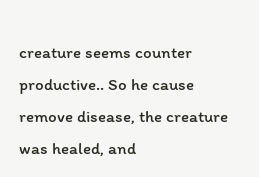creature seems counter productive.. So he cause remove disease, the creature was healed, and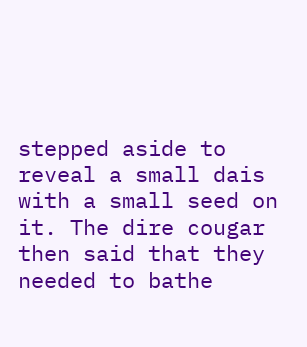stepped aside to reveal a small dais with a small seed on it. The dire cougar then said that they needed to bathe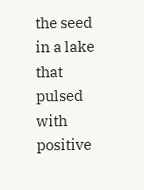the seed in a lake that pulsed with positive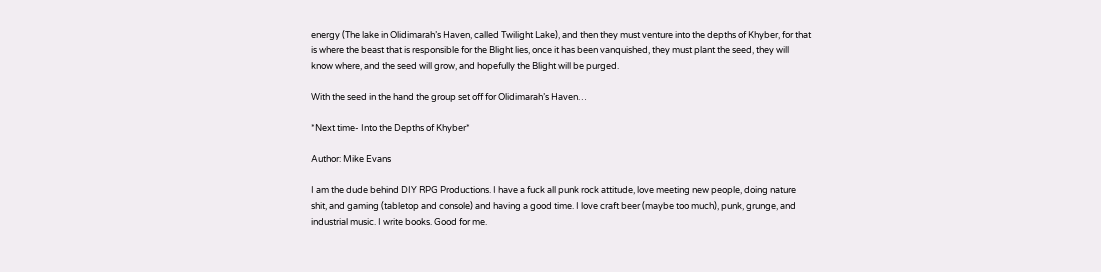energy (The lake in Olidimarah’s Haven, called Twilight Lake), and then they must venture into the depths of Khyber, for that is where the beast that is responsible for the Blight lies, once it has been vanquished, they must plant the seed, they will know where, and the seed will grow, and hopefully the Blight will be purged.

With the seed in the hand the group set off for Olidimarah’s Haven…

*Next time- Into the Depths of Khyber*

Author: Mike Evans

I am the dude behind DIY RPG Productions. I have a fuck all punk rock attitude, love meeting new people, doing nature shit, and gaming (tabletop and console) and having a good time. I love craft beer (maybe too much), punk, grunge, and industrial music. I write books. Good for me.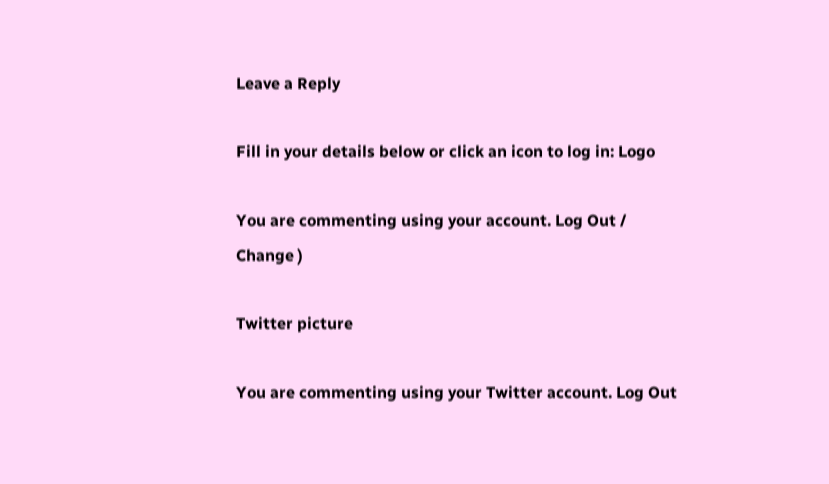Leave a Reply

Fill in your details below or click an icon to log in: Logo

You are commenting using your account. Log Out /  Change )

Twitter picture

You are commenting using your Twitter account. Log Out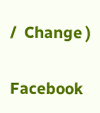/  Change )

Facebook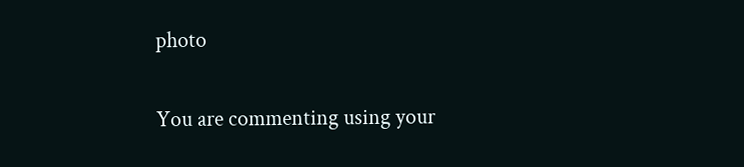photo

You are commenting using your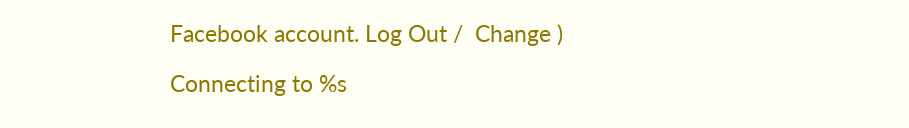Facebook account. Log Out /  Change )

Connecting to %s